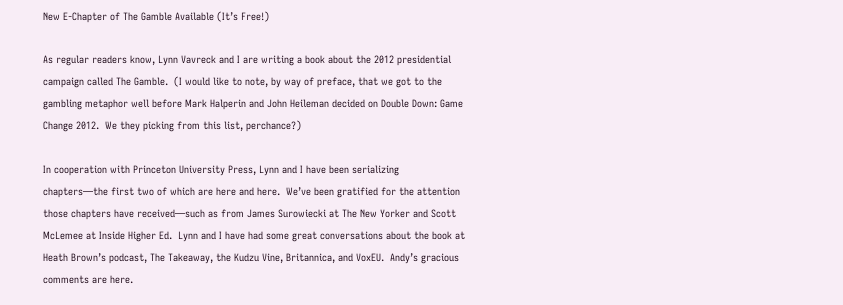New E-Chapter of The Gamble Available (It’s Free!)

As regular readers know, Lynn Vavreck and I are writing a book about the 2012 presidential campaign called The Gamble.  (I would like to note, by way of preface, that we got to the gambling metaphor well before Mark Halperin and John Heileman decided on Double Down: Game Change 2012.  We they picking from this list, perchance?)

In cooperation with Princeton University Press, Lynn and I have been serializing chapters—the first two of which are here and here.  We’ve been gratified for the attention those chapters have received—such as from James Surowiecki at The New Yorker and Scott McLemee at Inside Higher Ed.  Lynn and I have had some great conversations about the book at Heath Brown’s podcast, The Takeaway, the Kudzu Vine, Britannica, and VoxEU.  Andy’s gracious comments are here.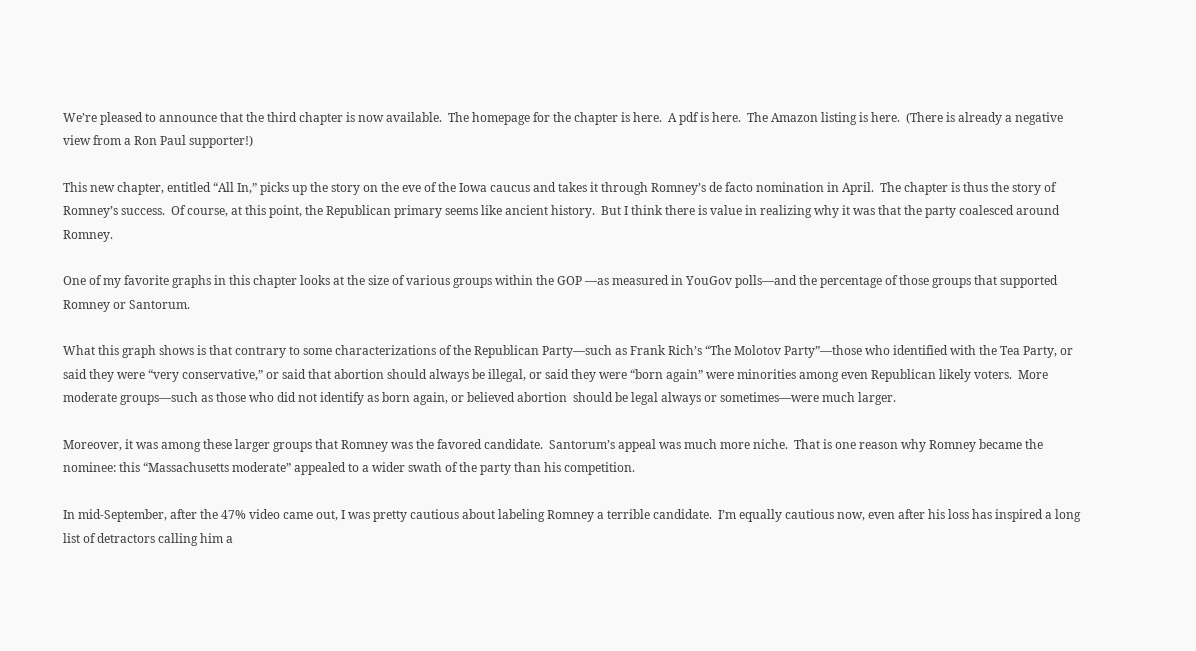We’re pleased to announce that the third chapter is now available.  The homepage for the chapter is here.  A pdf is here.  The Amazon listing is here.  (There is already a negative view from a Ron Paul supporter!)

This new chapter, entitled “All In,” picks up the story on the eve of the Iowa caucus and takes it through Romney’s de facto nomination in April.  The chapter is thus the story of Romney’s success.  Of course, at this point, the Republican primary seems like ancient history.  But I think there is value in realizing why it was that the party coalesced around Romney.

One of my favorite graphs in this chapter looks at the size of various groups within the GOP —as measured in YouGov polls—and the percentage of those groups that supported Romney or Santorum.

What this graph shows is that contrary to some characterizations of the Republican Party—such as Frank Rich’s “The Molotov Party”—those who identified with the Tea Party, or said they were “very conservative,” or said that abortion should always be illegal, or said they were “born again” were minorities among even Republican likely voters.  More moderate groups—such as those who did not identify as born again, or believed abortion  should be legal always or sometimes—were much larger.

Moreover, it was among these larger groups that Romney was the favored candidate.  Santorum’s appeal was much more niche.  That is one reason why Romney became the nominee: this “Massachusetts moderate” appealed to a wider swath of the party than his competition.

In mid-September, after the 47% video came out, I was pretty cautious about labeling Romney a terrible candidate.  I’m equally cautious now, even after his loss has inspired a long list of detractors calling him a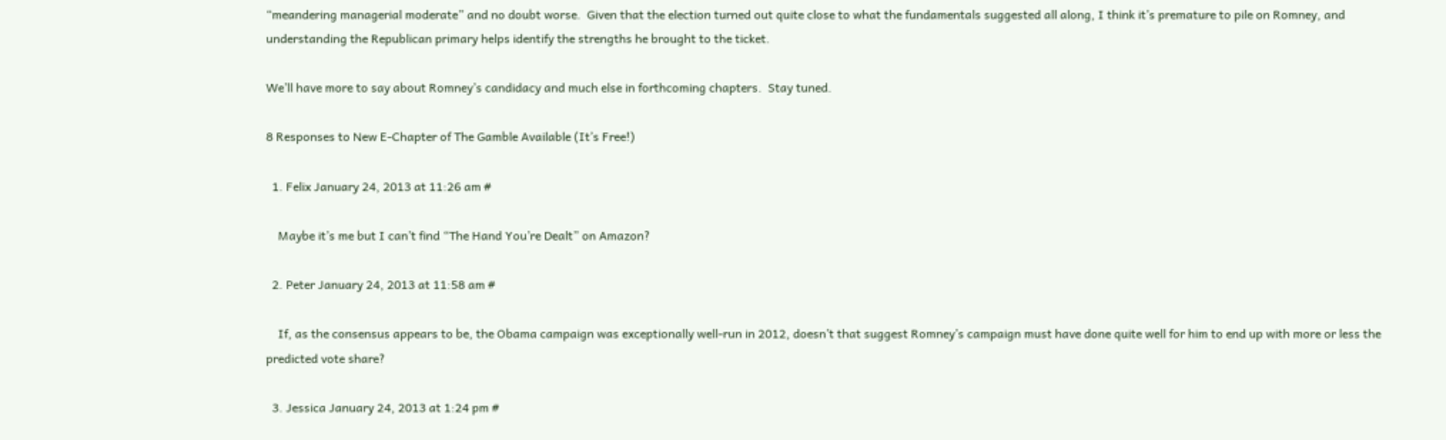“meandering managerial moderate” and no doubt worse.  Given that the election turned out quite close to what the fundamentals suggested all along, I think it’s premature to pile on Romney, and understanding the Republican primary helps identify the strengths he brought to the ticket.

We’ll have more to say about Romney’s candidacy and much else in forthcoming chapters.  Stay tuned.

8 Responses to New E-Chapter of The Gamble Available (It’s Free!)

  1. Felix January 24, 2013 at 11:26 am #

    Maybe it’s me but I can’t find “The Hand You’re Dealt” on Amazon?

  2. Peter January 24, 2013 at 11:58 am #

    If, as the consensus appears to be, the Obama campaign was exceptionally well-run in 2012, doesn’t that suggest Romney’s campaign must have done quite well for him to end up with more or less the predicted vote share?

  3. Jessica January 24, 2013 at 1:24 pm #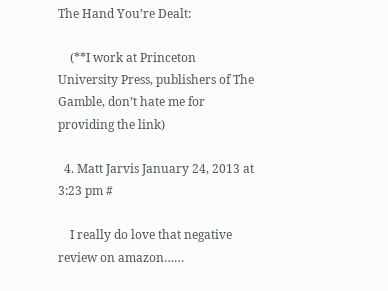The Hand You’re Dealt:

    (**I work at Princeton University Press, publishers of The Gamble, don’t hate me for providing the link)

  4. Matt Jarvis January 24, 2013 at 3:23 pm #

    I really do love that negative review on amazon……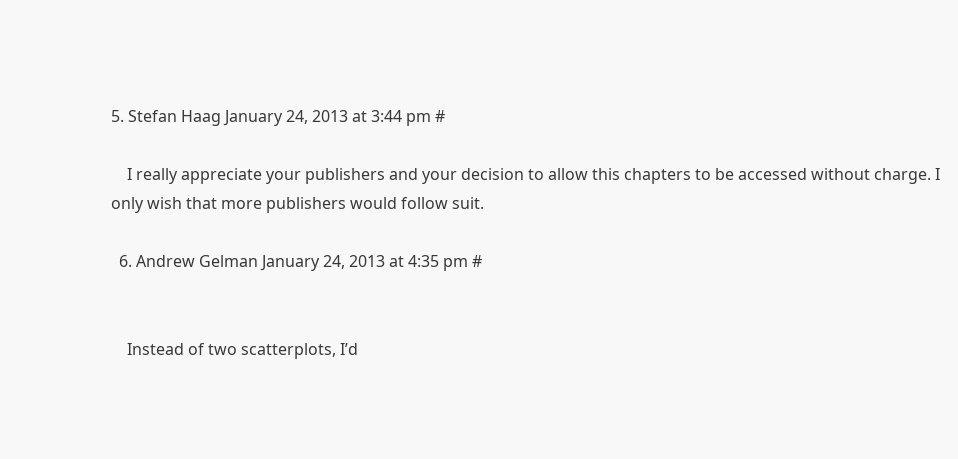5. Stefan Haag January 24, 2013 at 3:44 pm #

    I really appreciate your publishers and your decision to allow this chapters to be accessed without charge. I only wish that more publishers would follow suit.

  6. Andrew Gelman January 24, 2013 at 4:35 pm #


    Instead of two scatterplots, I’d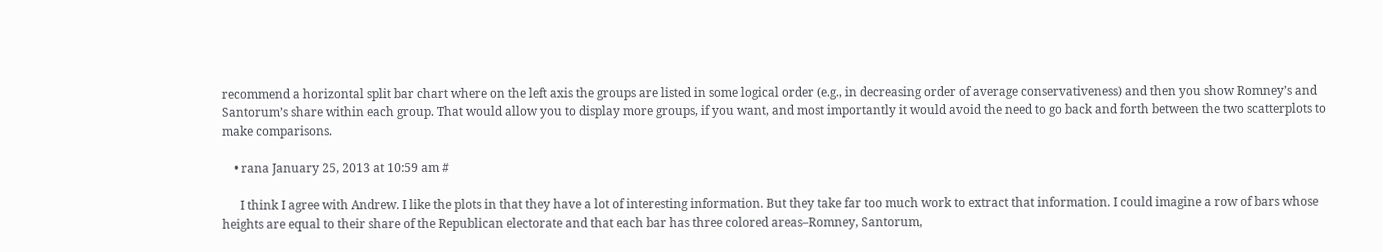recommend a horizontal split bar chart where on the left axis the groups are listed in some logical order (e.g., in decreasing order of average conservativeness) and then you show Romney’s and Santorum’s share within each group. That would allow you to display more groups, if you want, and most importantly it would avoid the need to go back and forth between the two scatterplots to make comparisons.

    • rana January 25, 2013 at 10:59 am #

      I think I agree with Andrew. I like the plots in that they have a lot of interesting information. But they take far too much work to extract that information. I could imagine a row of bars whose heights are equal to their share of the Republican electorate and that each bar has three colored areas–Romney, Santorum,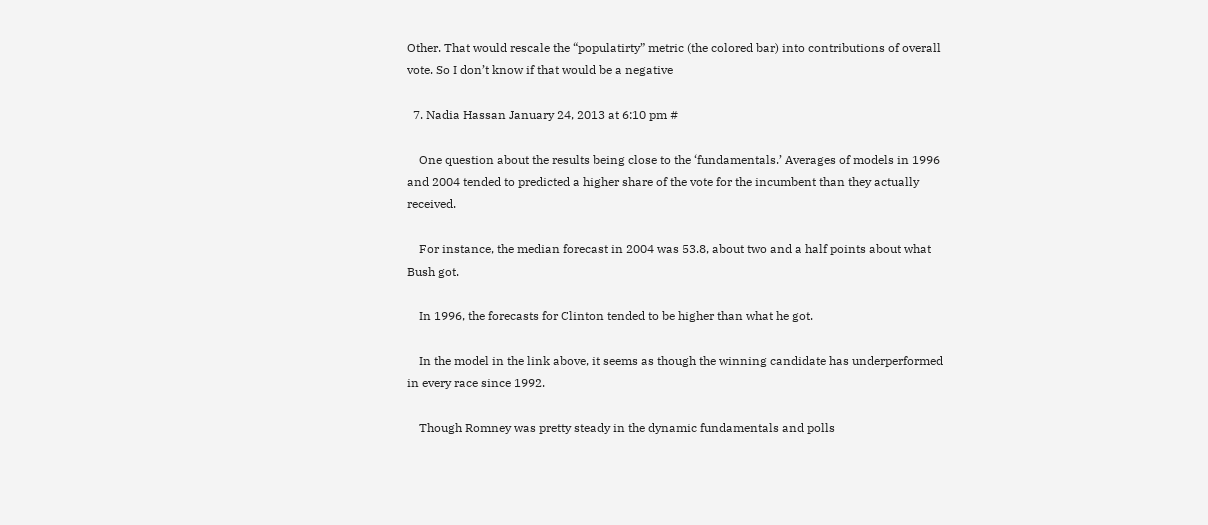Other. That would rescale the “populatirty” metric (the colored bar) into contributions of overall vote. So I don’t know if that would be a negative

  7. Nadia Hassan January 24, 2013 at 6:10 pm #

    One question about the results being close to the ‘fundamentals.’ Averages of models in 1996 and 2004 tended to predicted a higher share of the vote for the incumbent than they actually received.

    For instance, the median forecast in 2004 was 53.8, about two and a half points about what Bush got.

    In 1996, the forecasts for Clinton tended to be higher than what he got.

    In the model in the link above, it seems as though the winning candidate has underperformed in every race since 1992.

    Though Romney was pretty steady in the dynamic fundamentals and polls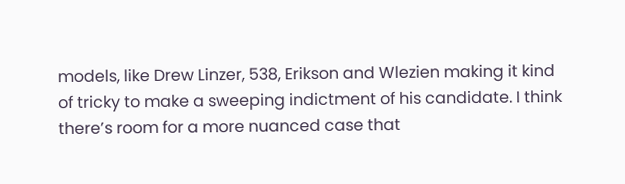models, like Drew Linzer, 538, Erikson and Wlezien making it kind of tricky to make a sweeping indictment of his candidate. I think there’s room for a more nuanced case that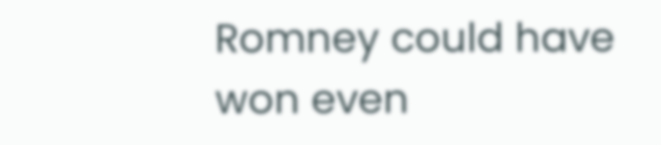Romney could have won even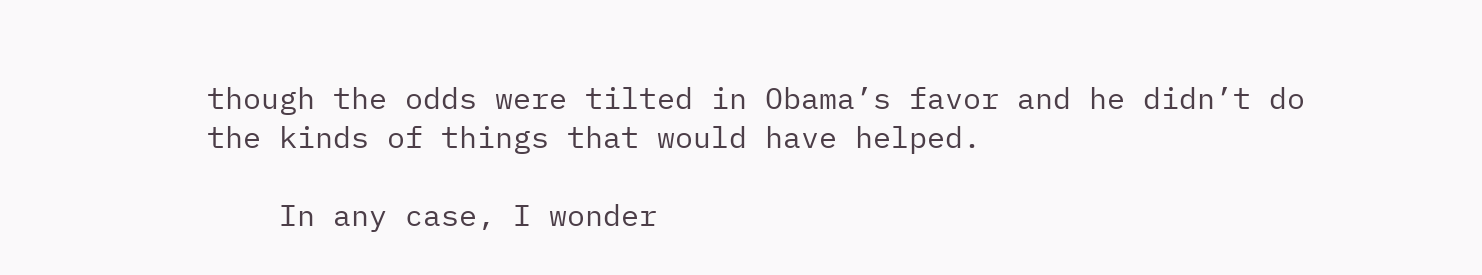though the odds were tilted in Obama’s favor and he didn’t do the kinds of things that would have helped.

    In any case, I wonder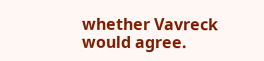whether Vavreck would agree.